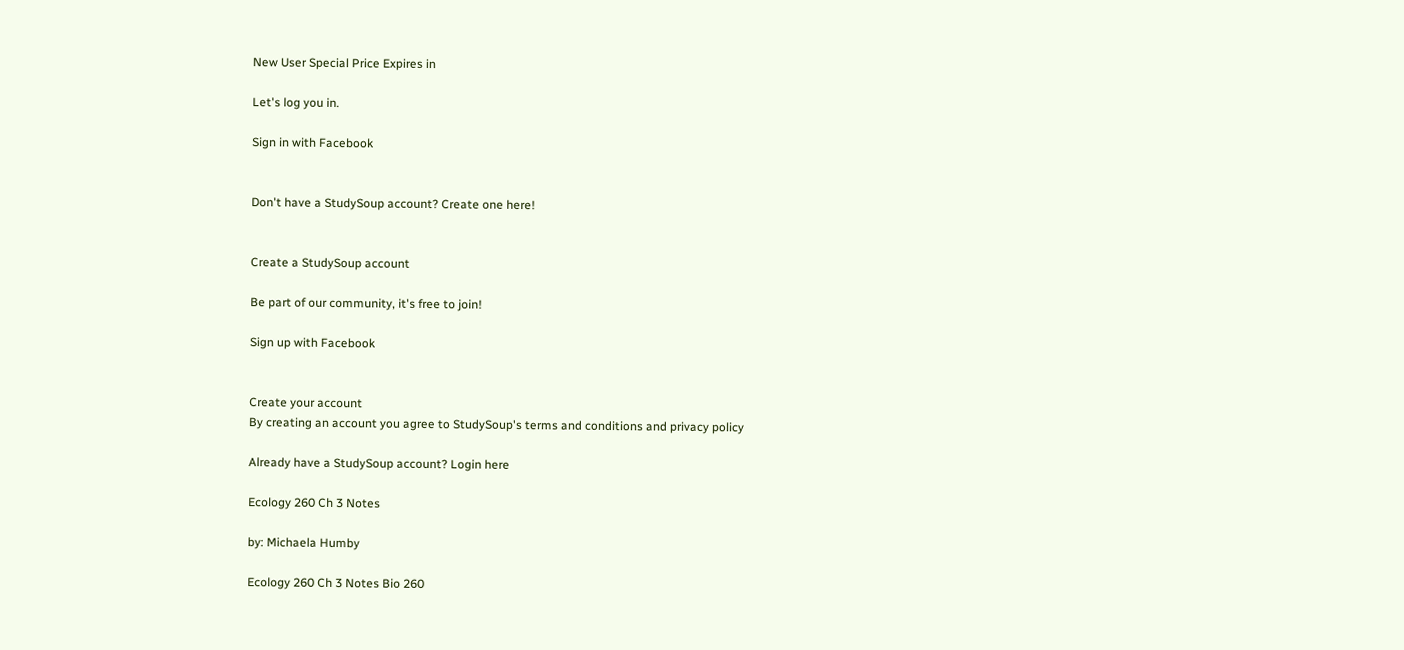New User Special Price Expires in

Let's log you in.

Sign in with Facebook


Don't have a StudySoup account? Create one here!


Create a StudySoup account

Be part of our community, it's free to join!

Sign up with Facebook


Create your account
By creating an account you agree to StudySoup's terms and conditions and privacy policy

Already have a StudySoup account? Login here

Ecology 260 Ch 3 Notes

by: Michaela Humby

Ecology 260 Ch 3 Notes Bio 260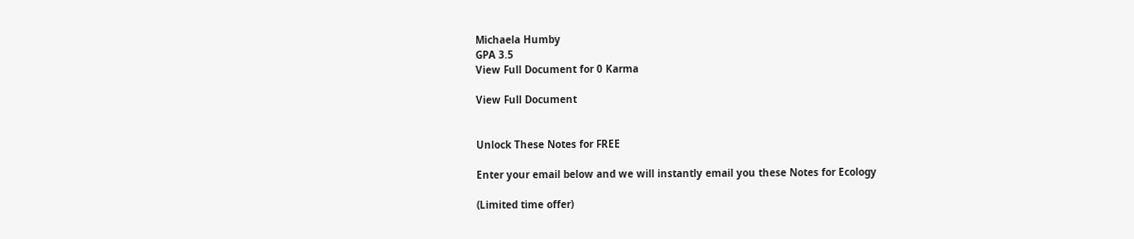Michaela Humby
GPA 3.5
View Full Document for 0 Karma

View Full Document


Unlock These Notes for FREE

Enter your email below and we will instantly email you these Notes for Ecology

(Limited time offer)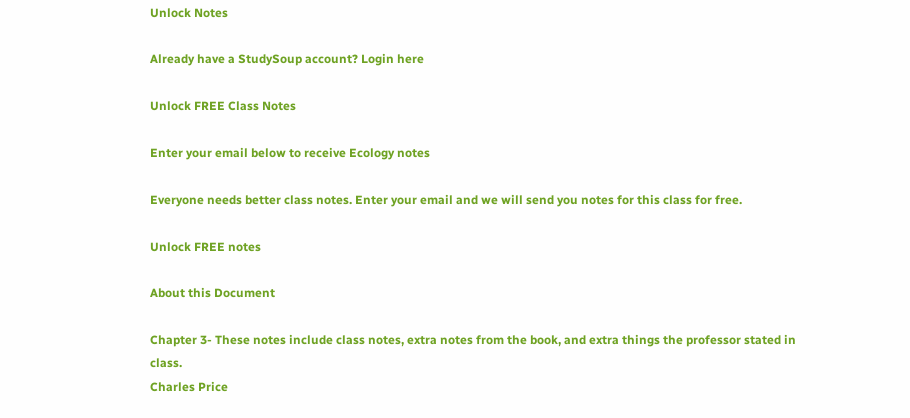Unlock Notes

Already have a StudySoup account? Login here

Unlock FREE Class Notes

Enter your email below to receive Ecology notes

Everyone needs better class notes. Enter your email and we will send you notes for this class for free.

Unlock FREE notes

About this Document

Chapter 3- These notes include class notes, extra notes from the book, and extra things the professor stated in class.
Charles Price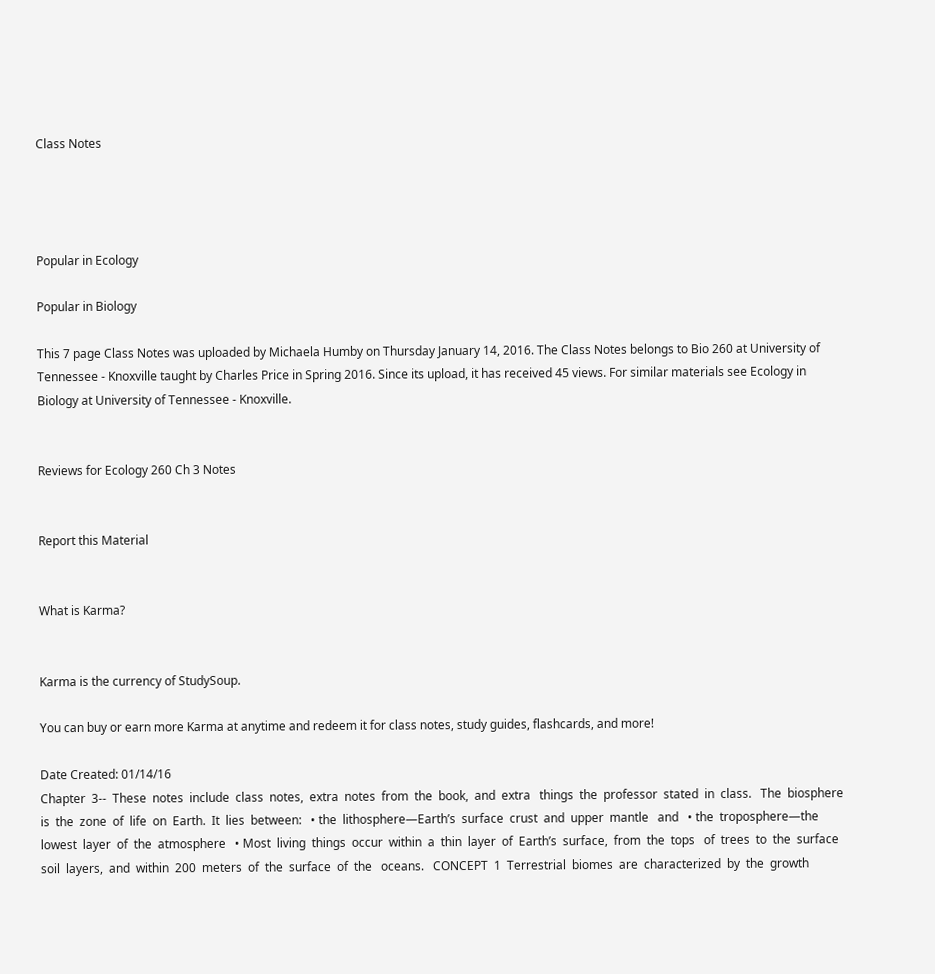Class Notes




Popular in Ecology

Popular in Biology

This 7 page Class Notes was uploaded by Michaela Humby on Thursday January 14, 2016. The Class Notes belongs to Bio 260 at University of Tennessee - Knoxville taught by Charles Price in Spring 2016. Since its upload, it has received 45 views. For similar materials see Ecology in Biology at University of Tennessee - Knoxville.


Reviews for Ecology 260 Ch 3 Notes


Report this Material


What is Karma?


Karma is the currency of StudySoup.

You can buy or earn more Karma at anytime and redeem it for class notes, study guides, flashcards, and more!

Date Created: 01/14/16
Chapter  3-‐  These  notes  include  class  notes,  extra  notes  from  the  book,  and  extra   things  the  professor  stated  in  class.   The  biosphere  is  the  zone  of  life  on  Earth.  It  lies  between:   • the  lithosphere—Earth’s  surface  crust  and  upper  mantle   and   • the  troposphere—the  lowest  layer  of  the  atmosphere   • Most  living  things  occur  within  a  thin  layer  of  Earth’s  surface,  from  the  tops   of  trees  to  the  surface  soil  layers,  and  within  200  meters  of  the  surface  of  the   oceans.   CONCEPT  1  Terrestrial  biomes  are  characterized  by  the  growth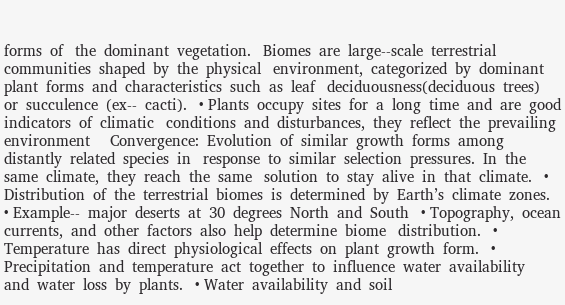forms  of   the  dominant  vegetation.   Biomes  are  large-‐scale  terrestrial  communities  shaped  by  the  physical   environment,  categorized  by  dominant  plant  forms  and  characteristics  such  as  leaf   deciduousness(deciduous  trees)  or  succulence  (ex-‐  cacti).   • Plants  occupy  sites  for  a  long  time  and  are  good  indicators  of  climatic   conditions  and  disturbances,  they  reflect  the  prevailing  environment     Convergence:  Evolution  of  similar  growth  forms  among  distantly  related  species  in   response  to  similar  selection  pressures.  In  the  same  climate,  they  reach  the  same   solution  to  stay  alive  in  that  climate.   • Distribution  of  the  terrestrial  biomes  is  determined  by  Earth’s  climate  zones.   • Example-‐  major  deserts  at  30  degrees  North  and  South   • Topography,  ocean  currents,  and  other  factors  also  help  determine  biome   distribution.   • Temperature  has  direct  physiological  effects  on  plant  growth  form.   • Precipitation  and  temperature  act  together  to  influence  water  availability   and  water  loss  by  plants.   • Water  availability  and  soil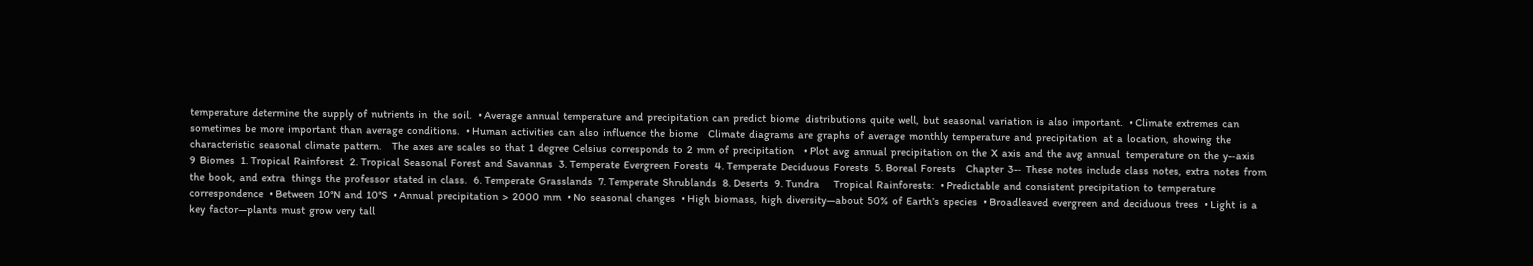temperature  determine  the  supply  of  nutrients  in   the  soil.   • Average  annual  temperature  and  precipitation  can  predict  biome   distributions  quite  well,  but  seasonal  variation  is  also  important.   • Climate  extremes  can  sometimes  be  more  important  than  average  conditions.   • Human  activities  can  also  influence  the  biome     Climate  diagrams  are  graphs  of  average  monthly  temperature  and  precipitation   at  a  location,  showing  the  characteristic  seasonal  climate  pattern.     The  axes  are  scales  so  that  1  degree  Celsius  corresponds  to  2  mm  of  precipitation     • Plot  avg  annual  precipitation  on  the  X  axis  and  the  avg  annual   temperature  on  the  y-‐axis         9  Biomes   1. Tropical  Rainforest   2. Tropical  Seasonal  Forest  and  Savannas   3. Temperate  Evergreen  Forests   4. Temperate  Deciduous  Forests   5. Boreal  Forests     Chapter  3-‐  These  notes  include  class  notes,  extra  notes  from  the  book,  and  extra   things  the  professor  stated  in  class.   6. Temperate  Grasslands   7. Temperate  Shrublands   8. Deserts   9. Tundra       Tropical  Rainforests:   • Predictable  and  consistent  precipitation  to  temperature  correspondence   • Between  10°N  and  10°S   • Annual  precipitation  >  2000  mm   • No  seasonal  changes   • High  biomass,  high  diversity—about  50%  of  Earth’s  species   • Broadleaved  evergreen  and  deciduous  trees   • Light  is  a  key  factor—plants  must  grow  very  tall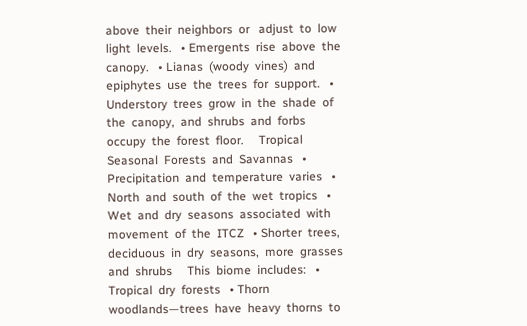above  their  neighbors  or   adjust  to  low  light  levels.   • Emergents  rise  above  the  canopy.   • Lianas  (woody  vines)  and  epiphytes  use  the  trees  for  support.   • Understory  trees  grow  in  the  shade  of  the  canopy,  and  shrubs  and  forbs   occupy  the  forest  floor.     Tropical  Seasonal  Forests  and  Savannas   • Precipitation  and  temperature  varies   • North  and  south  of  the  wet  tropics   • Wet  and  dry  seasons  associated  with  movement  of  the  ITCZ   • Shorter  trees,  deciduous  in  dry  seasons,  more  grasses  and  shrubs     This  biome  includes:   • Tropical  dry  forests   • Thorn  woodlands—trees  have  heavy  thorns  to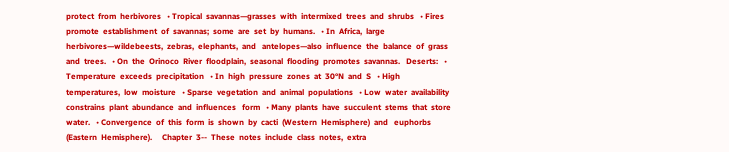protect  from  herbivores   • Tropical  savannas—grasses  with  intermixed  trees  and  shrubs   • Fires  promote  establishment  of  savannas;  some  are  set  by  humans.   • In  Africa,  large  herbivores—wildebeests,  zebras,  elephants,  and   antelopes—also  influence  the  balance  of  grass  and  trees.   • On  the  Orinoco  River  floodplain,  seasonal  flooding  promotes  savannas.   Deserts:   • Temperature  exceeds  precipitation   • In  high  pressure  zones  at  30°N  and  S   • High  temperatures,  low  moisture   • Sparse  vegetation  and  animal  populations   • Low  water  availability  constrains  plant  abundance  and  influences   form   • Many  plants  have  succulent  stems  that  store  water.   • Convergence  of  this  form  is  shown  by  cacti  (Western  Hemisphere)  and   euphorbs  (Eastern  Hemisphere).     Chapter  3-‐  These  notes  include  class  notes,  extra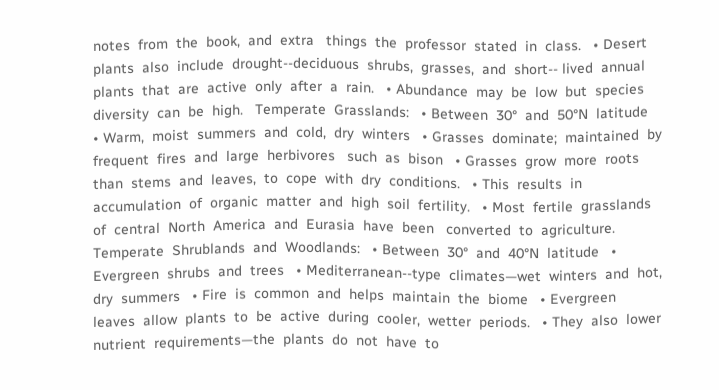notes  from  the  book,  and  extra   things  the  professor  stated  in  class.   • Desert  plants  also  include  drought-‐deciduous  shrubs,  grasses,  and  short-‐ lived  annual  plants  that  are  active  only  after  a  rain.   • Abundance  may  be  low  but  species  diversity  can  be  high.   Temperate  Grasslands:   • Between  30°  and  50°N  latitude   • Warm,  moist  summers  and  cold,  dry  winters   • Grasses  dominate;  maintained  by  frequent  fires  and  large  herbivores   such  as  bison   • Grasses  grow  more  roots  than  stems  and  leaves,  to  cope  with  dry  conditions.   • This  results  in  accumulation  of  organic  matter  and  high  soil  fertility.   • Most  fertile  grasslands  of  central  North  America  and  Eurasia  have  been   converted  to  agriculture.   Temperate  Shrublands  and  Woodlands:   • Between  30°  and  40°N  latitude   • Evergreen  shrubs  and  trees   • Mediterranean-‐type  climates—wet  winters  and  hot,  dry  summers   • Fire  is  common  and  helps  maintain  the  biome   • Evergreen  leaves  allow  plants  to  be  active  during  cooler,  wetter  periods.   • They  also  lower  nutrient  requirements—the  plants  do  not  have  to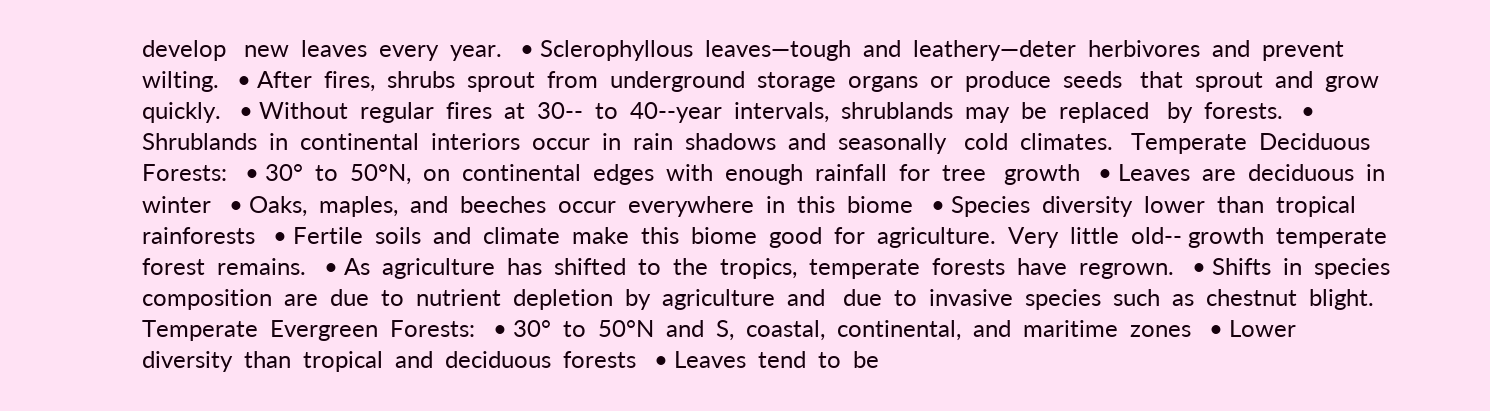develop   new  leaves  every  year.   • Sclerophyllous  leaves—tough  and  leathery—deter  herbivores  and  prevent   wilting.   • After  fires,  shrubs  sprout  from  underground  storage  organs  or  produce  seeds   that  sprout  and  grow  quickly.   • Without  regular  fires  at  30-‐  to  40-‐year  intervals,  shrublands  may  be  replaced   by  forests.   • Shrublands  in  continental  interiors  occur  in  rain  shadows  and  seasonally   cold  climates.   Temperate  Deciduous  Forests:   • 30°  to  50°N,  on  continental  edges  with  enough  rainfall  for  tree   growth   • Leaves  are  deciduous  in  winter   • Oaks,  maples,  and  beeches  occur  everywhere  in  this  biome   • Species  diversity  lower  than  tropical  rainforests   • Fertile  soils  and  climate  make  this  biome  good  for  agriculture.  Very  little  old-‐ growth  temperate  forest  remains.   • As  agriculture  has  shifted  to  the  tropics,  temperate  forests  have  regrown.   • Shifts  in  species  composition  are  due  to  nutrient  depletion  by  agriculture  and   due  to  invasive  species  such  as  chestnut  blight.   Temperate  Evergreen  Forests:   • 30°  to  50°N  and  S,  coastal,  continental,  and  maritime  zones   • Lower  diversity  than  tropical  and  deciduous  forests   • Leaves  tend  to  be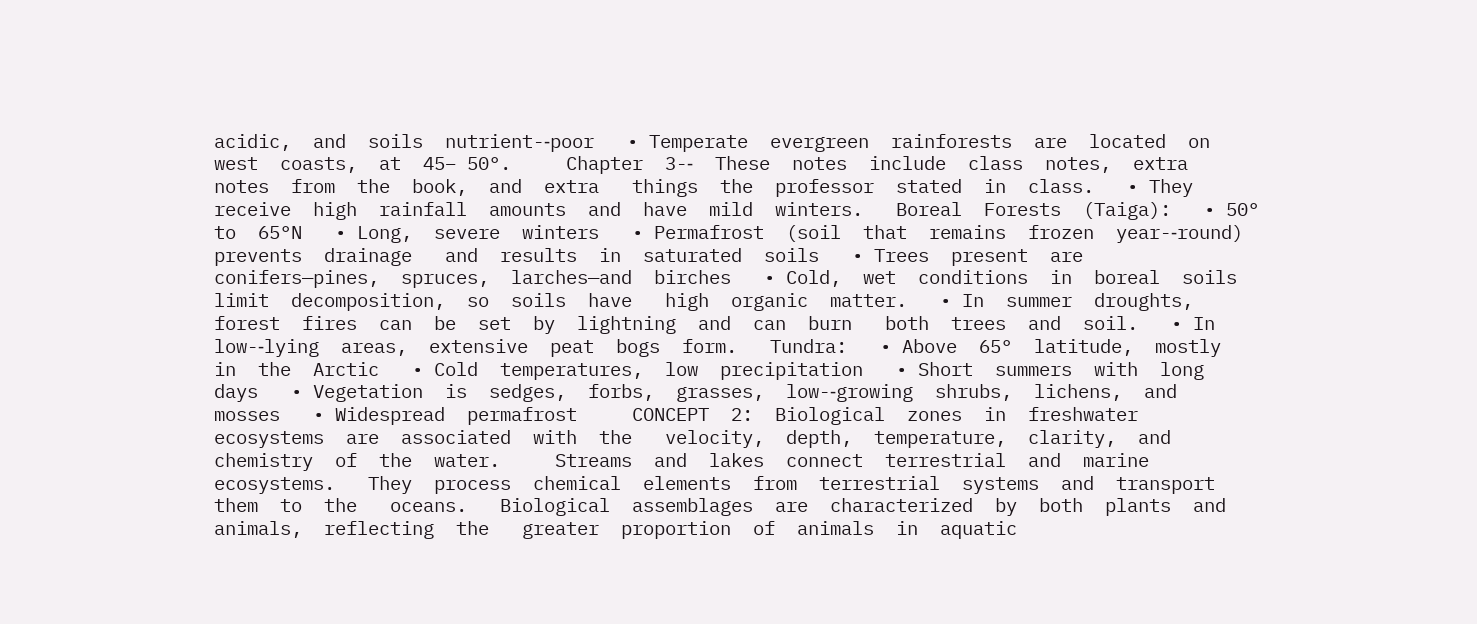acidic,  and  soils  nutrient-‐poor   • Temperate  evergreen  rainforests  are  located  on  west  coasts,  at  45– 50°.     Chapter  3-‐  These  notes  include  class  notes,  extra  notes  from  the  book,  and  extra   things  the  professor  stated  in  class.   • They  receive  high  rainfall  amounts  and  have  mild  winters.   Boreal  Forests  (Taiga):   • 50°  to  65°N   • Long,  severe  winters   • Permafrost  (soil  that  remains  frozen  year-‐round)  prevents  drainage   and  results  in  saturated  soils   • Trees  present  are  conifers—pines,  spruces,  larches—and  birches   • Cold,  wet  conditions  in  boreal  soils  limit  decomposition,  so  soils  have   high  organic  matter.   • In  summer  droughts,  forest  fires  can  be  set  by  lightning  and  can  burn   both  trees  and  soil.   • In  low-‐lying  areas,  extensive  peat  bogs  form.   Tundra:   • Above  65°  latitude,  mostly  in  the  Arctic   • Cold  temperatures,  low  precipitation   • Short  summers  with  long  days   • Vegetation  is  sedges,  forbs,  grasses,  low-‐growing  shrubs,  lichens,  and   mosses   • Widespread  permafrost     CONCEPT  2:  Biological  zones  in  freshwater  ecosystems  are  associated  with  the   velocity,  depth,  temperature,  clarity,  and  chemistry  of  the  water.     Streams  and  lakes  connect  terrestrial  and  marine  ecosystems.   They  process  chemical  elements  from  terrestrial  systems  and  transport  them  to  the   oceans.   Biological  assemblages  are  characterized  by  both  plants  and  animals,  reflecting  the   greater  proportion  of  animals  in  aquatic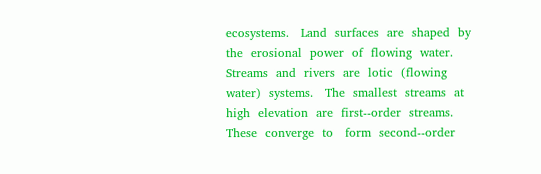ecosystems.   Land  surfaces  are  shaped  by  the  erosional  power  of  flowing  water.   Streams  and  rivers  are  lotic  (flowing  water)  systems.   The  smallest  streams  at  high  elevation  are  first-‐order  streams.  These  converge  to   form  second-‐order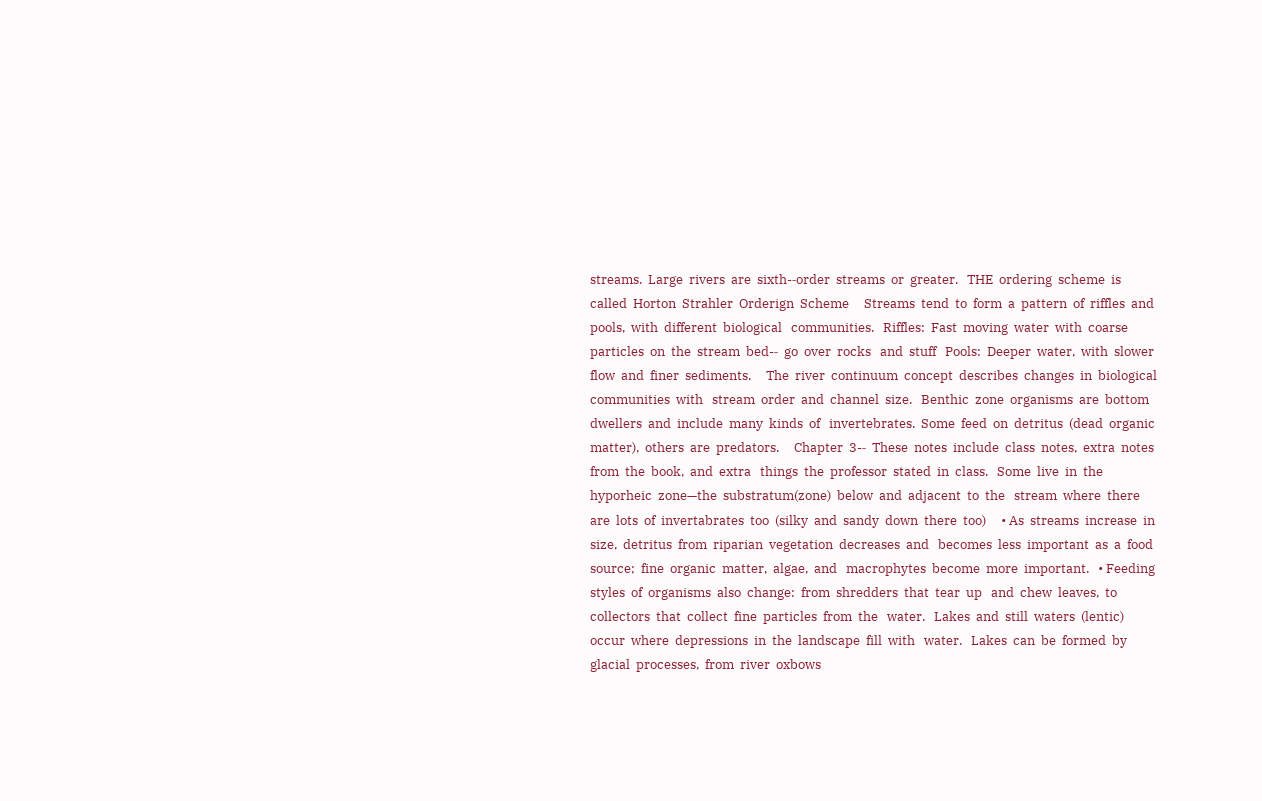streams.  Large  rivers  are  sixth-‐order  streams  or  greater.   THE  ordering  scheme  is  called  Horton  Strahler  Orderign  Scheme     Streams  tend  to  form  a  pattern  of  riffles  and  pools,  with  different  biological   communities.   Riffles:  Fast  moving  water  with  coarse  particles  on  the  stream  bed-‐  go  over  rocks   and  stuff   Pools:  Deeper  water,  with  slower  flow  and  finer  sediments.     The  river  continuum  concept  describes  changes  in  biological  communities  with   stream  order  and  channel  size.   Benthic  zone  organisms  are  bottom  dwellers  and  include  many  kinds  of   invertebrates.  Some  feed  on  detritus  (dead  organic  matter),  others  are  predators.     Chapter  3-‐  These  notes  include  class  notes,  extra  notes  from  the  book,  and  extra   things  the  professor  stated  in  class.   Some  live  in  the  hyporheic  zone—the  substratum(zone)  below  and  adjacent  to  the   stream  where  there  are  lots  of  invertabrates  too  (silky  and  sandy  down  there  too)     • As  streams  increase  in  size,  detritus  from  riparian  vegetation  decreases  and   becomes  less  important  as  a  food  source;  fine  organic  matter,  algae,  and   macrophytes  become  more  important.   • Feeding  styles  of  organisms  also  change:  from  shredders  that  tear  up   and  chew  leaves,  to  collectors  that  collect  fine  particles  from  the   water.   Lakes  and  still  waters  (lentic)  occur  where  depressions  in  the  landscape  fill  with   water.   Lakes  can  be  formed  by  glacial  processes,  from  river  oxbows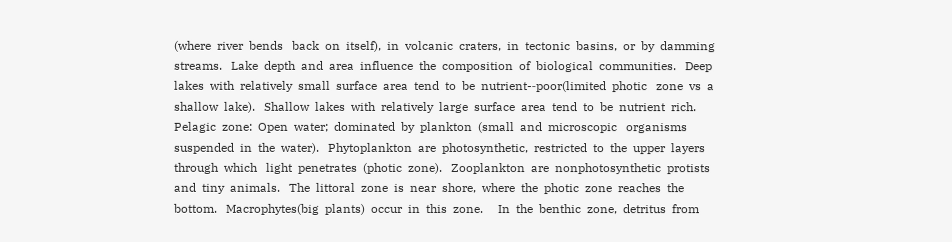(where  river  bends   back  on  itself),  in  volcanic  craters,  in  tectonic  basins,  or  by  damming  streams.   Lake  depth  and  area  influence  the  composition  of  biological  communities.   Deep  lakes  with  relatively  small  surface  area  tend  to  be  nutrient-‐poor(limited  photic   zone  vs  a  shallow  lake).   Shallow  lakes  with  relatively  large  surface  area  tend  to  be  nutrient  rich.   Pelagic  zone:  Open  water;  dominated  by  plankton  (small  and  microscopic   organisms  suspended  in  the  water).   Phytoplankton  are  photosynthetic,  restricted  to  the  upper  layers  through  which   light  penetrates  (photic  zone).   Zooplankton  are  nonphotosynthetic  protists  and  tiny  animals.   The  littoral  zone  is  near  shore,  where  the  photic  zone  reaches  the  bottom.   Macrophytes(big  plants)  occur  in  this  zone.     In  the  benthic  zone,  detritus  from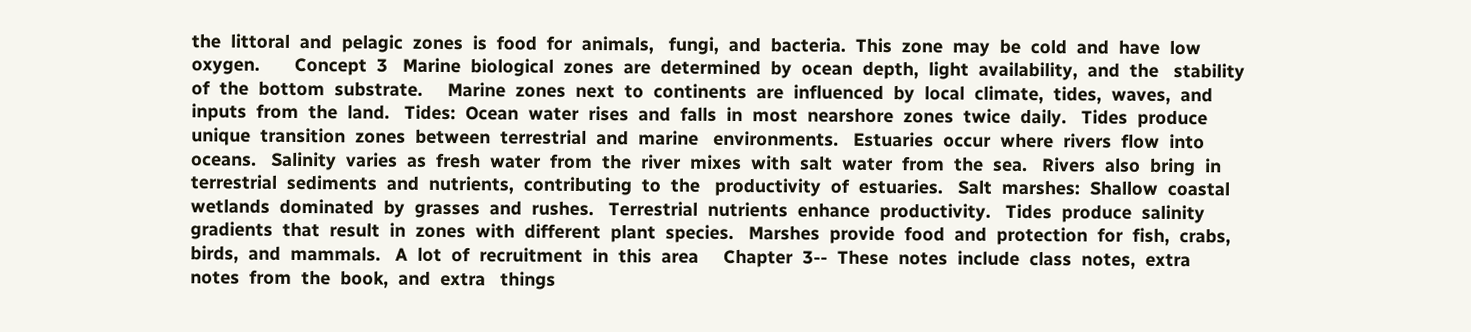the  littoral  and  pelagic  zones  is  food  for  animals,   fungi,  and  bacteria.  This  zone  may  be  cold  and  have  low  oxygen.       Concept  3   Marine  biological  zones  are  determined  by  ocean  depth,  light  availability,  and  the   stability  of  the  bottom  substrate.     Marine  zones  next  to  continents  are  influenced  by  local  climate,  tides,  waves,  and   inputs  from  the  land.   Tides:  Ocean  water  rises  and  falls  in  most  nearshore  zones  twice  daily.   Tides  produce  unique  transition  zones  between  terrestrial  and  marine   environments.   Estuaries  occur  where  rivers  flow  into  oceans.   Salinity  varies  as  fresh  water  from  the  river  mixes  with  salt  water  from  the  sea.   Rivers  also  bring  in  terrestrial  sediments  and  nutrients,  contributing  to  the   productivity  of  estuaries.   Salt  marshes:  Shallow  coastal  wetlands  dominated  by  grasses  and  rushes.   Terrestrial  nutrients  enhance  productivity.   Tides  produce  salinity  gradients  that  result  in  zones  with  different  plant  species.   Marshes  provide  food  and  protection  for  fish,  crabs,  birds,  and  mammals.   A  lot  of  recruitment  in  this  area     Chapter  3-‐  These  notes  include  class  notes,  extra  notes  from  the  book,  and  extra   things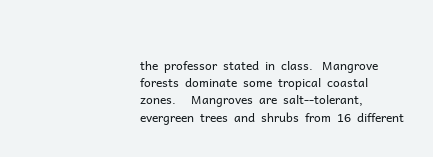the  professor  stated  in  class.   Mangrove  forests  dominate  some  tropical  coastal  zones.     Mangroves  are  salt-‐tolerant,  evergreen  trees  and  shrubs  from  16  different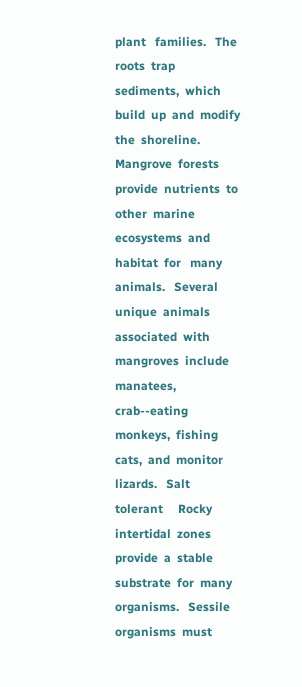plant   families.   The  roots  trap  sediments,  which  build  up  and  modify  the  shoreline.     Mangrove  forests  provide  nutrients  to  other  marine  ecosystems  and  habitat  for   many  animals.   Several  unique  animals  associated  with  mangroves  include  manatees,  crab-‐eating   monkeys,  fishing  cats,  and  monitor  lizards.   Salt  tolerant     Rocky  intertidal  zones  provide  a  stable  substrate  for  many  organisms.   Sessile  organisms  must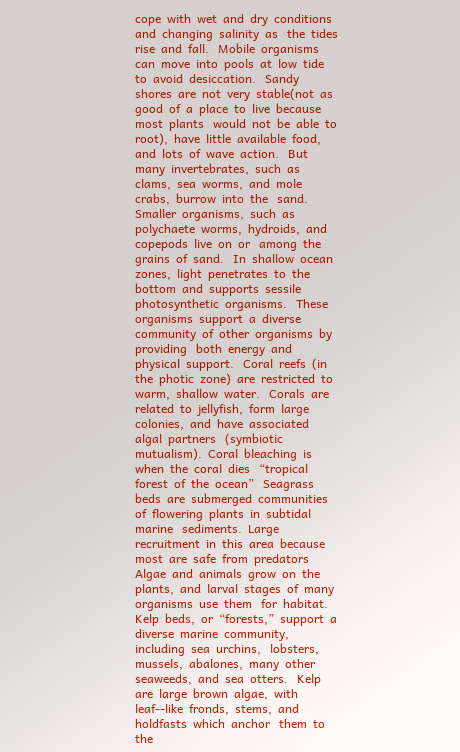cope  with  wet  and  dry  conditions  and  changing  salinity  as   the  tides  rise  and  fall.   Mobile  organisms  can  move  into  pools  at  low  tide  to  avoid  desiccation.   Sandy  shores  are  not  very  stable(not  as  good  of  a  place  to  live  because  most  plants   would  not  be  able  to  root),  have  little  available  food,  and  lots  of  wave  action.   But  many  invertebrates,  such  as  clams,  sea  worms,  and  mole  crabs,  burrow  into  the   sand.   Smaller  organisms,  such  as  polychaete  worms,  hydroids,  and  copepods  live  on  or   among  the  grains  of  sand.   In  shallow  ocean  zones,  light  penetrates  to  the  bottom  and  supports  sessile   photosynthetic  organisms.   These  organisms  support  a  diverse  community  of  other  organisms  by  providing   both  energy  and  physical  support.   Coral  reefs  (in  the  photic  zone)  are  restricted  to  warm,  shallow  water.   Corals  are  related  to  jellyfish,  form  large  colonies,  and  have  associated  algal  partners   (symbiotic  mutualism).  Coral  bleaching  is  when  the  coral  dies   “tropical  forest  of  the  ocean”   Seagrass  beds  are  submerged  communities  of  flowering  plants  in  subtidal  marine   sediments.  Large  recruitment  in  this  area  because  most  are  safe  from  predators   Algae  and  animals  grow  on  the  plants,  and  larval  stages  of  many  organisms  use  them   for  habitat.     Kelp  beds,  or  “forests,”  support  a  diverse  marine  community,  including  sea  urchins,   lobsters,  mussels,  abalones,  many  other  seaweeds,  and  sea  otters.   Kelp  are  large  brown  algae,  with  leaf-‐like  fronds,  stems,  and  holdfasts  which  anchor   them  to  the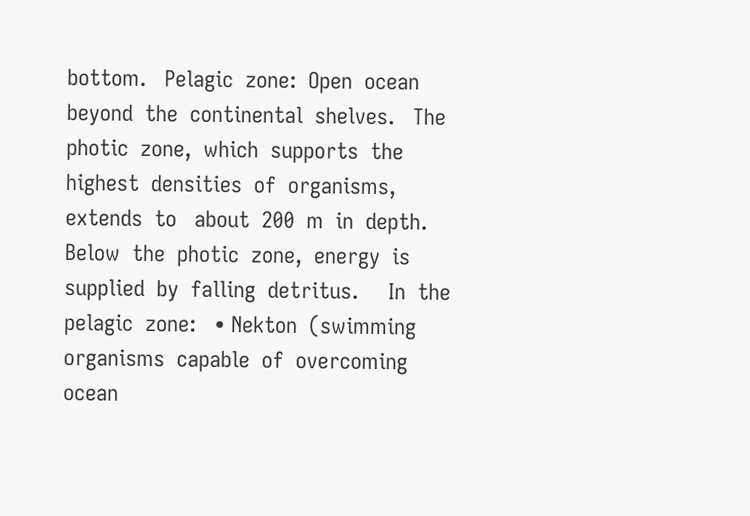bottom.   Pelagic  zone:  Open  ocean  beyond  the  continental  shelves.   The  photic  zone,  which  supports  the  highest  densities  of  organisms,  extends  to   about  200  m  in  depth.   Below  the  photic  zone,  energy  is  supplied  by  falling  detritus.     In  the  pelagic  zone:   • Nekton  (swimming  organisms  capable  of  overcoming  ocean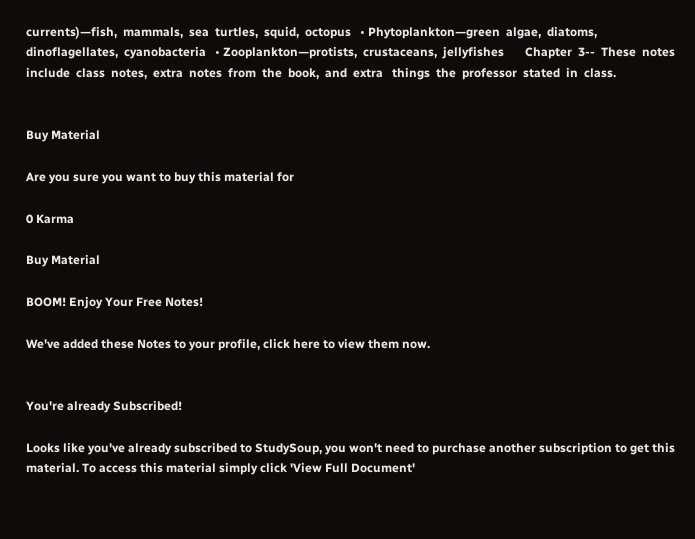currents)—fish,  mammals,  sea  turtles,  squid,  octopus   • Phytoplankton—green  algae,  diatoms,  dinoflagellates,  cyanobacteria   • Zooplankton—protists,  crustaceans,  jellyfishes       Chapter  3-‐  These  notes  include  class  notes,  extra  notes  from  the  book,  and  extra   things  the  professor  stated  in  class.


Buy Material

Are you sure you want to buy this material for

0 Karma

Buy Material

BOOM! Enjoy Your Free Notes!

We've added these Notes to your profile, click here to view them now.


You're already Subscribed!

Looks like you've already subscribed to StudySoup, you won't need to purchase another subscription to get this material. To access this material simply click 'View Full Document'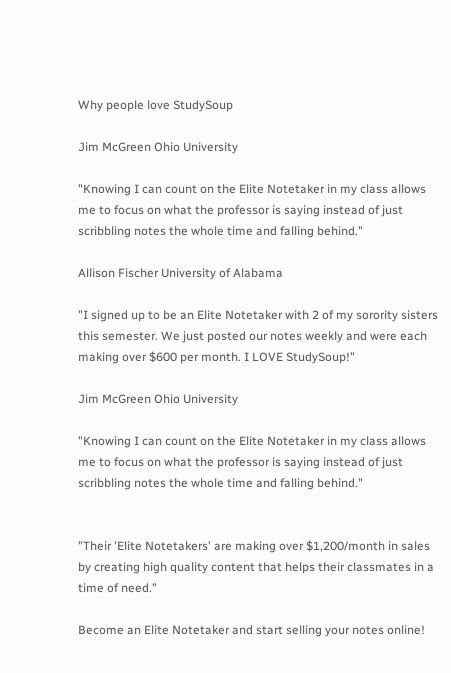Why people love StudySoup

Jim McGreen Ohio University

"Knowing I can count on the Elite Notetaker in my class allows me to focus on what the professor is saying instead of just scribbling notes the whole time and falling behind."

Allison Fischer University of Alabama

"I signed up to be an Elite Notetaker with 2 of my sorority sisters this semester. We just posted our notes weekly and were each making over $600 per month. I LOVE StudySoup!"

Jim McGreen Ohio University

"Knowing I can count on the Elite Notetaker in my class allows me to focus on what the professor is saying instead of just scribbling notes the whole time and falling behind."


"Their 'Elite Notetakers' are making over $1,200/month in sales by creating high quality content that helps their classmates in a time of need."

Become an Elite Notetaker and start selling your notes online!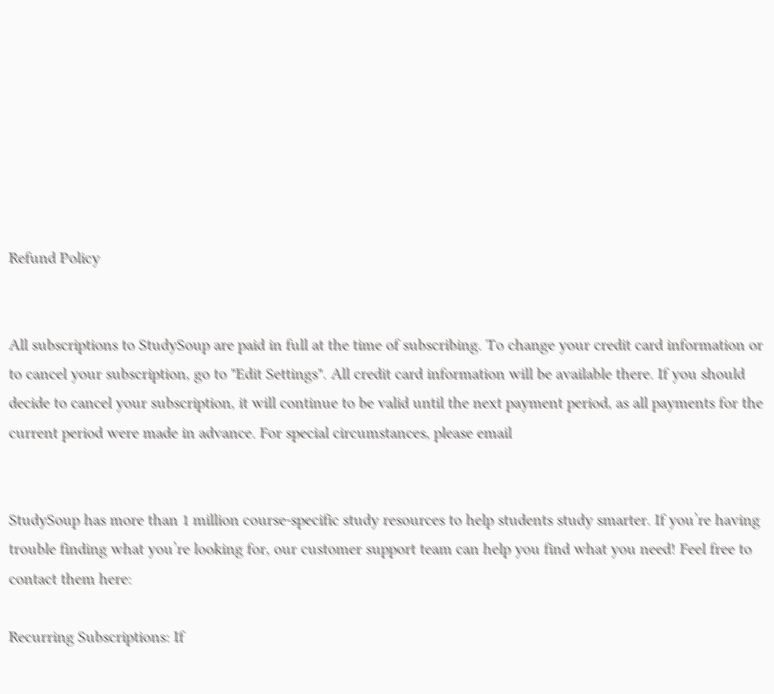Refund Policy


All subscriptions to StudySoup are paid in full at the time of subscribing. To change your credit card information or to cancel your subscription, go to "Edit Settings". All credit card information will be available there. If you should decide to cancel your subscription, it will continue to be valid until the next payment period, as all payments for the current period were made in advance. For special circumstances, please email


StudySoup has more than 1 million course-specific study resources to help students study smarter. If you’re having trouble finding what you’re looking for, our customer support team can help you find what you need! Feel free to contact them here:

Recurring Subscriptions: If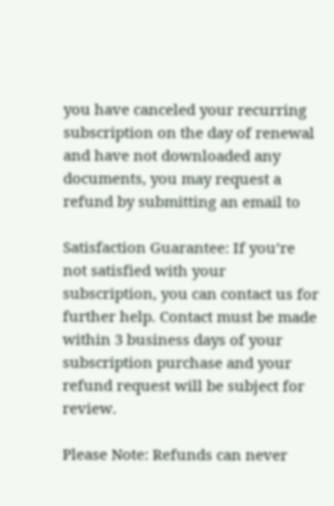you have canceled your recurring subscription on the day of renewal and have not downloaded any documents, you may request a refund by submitting an email to

Satisfaction Guarantee: If you’re not satisfied with your subscription, you can contact us for further help. Contact must be made within 3 business days of your subscription purchase and your refund request will be subject for review.

Please Note: Refunds can never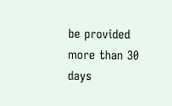be provided more than 30 days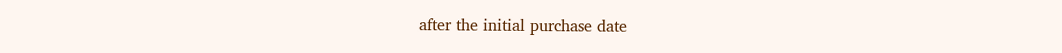after the initial purchase date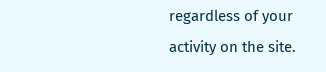regardless of your activity on the site.